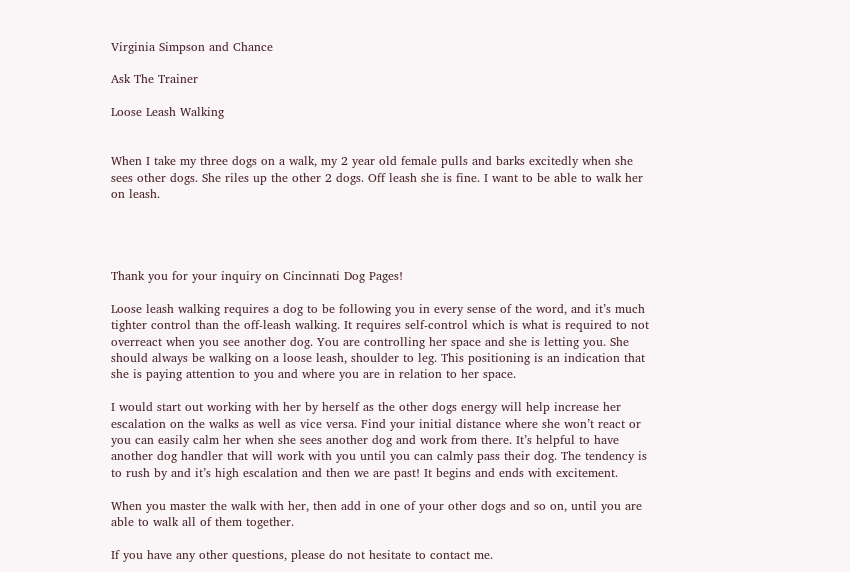Virginia Simpson and Chance

Ask The Trainer

Loose Leash Walking


When I take my three dogs on a walk, my 2 year old female pulls and barks excitedly when she sees other dogs. She riles up the other 2 dogs. Off leash she is fine. I want to be able to walk her on leash.




Thank you for your inquiry on Cincinnati Dog Pages!

Loose leash walking requires a dog to be following you in every sense of the word, and it’s much tighter control than the off-leash walking. It requires self-control which is what is required to not overreact when you see another dog. You are controlling her space and she is letting you. She should always be walking on a loose leash, shoulder to leg. This positioning is an indication that she is paying attention to you and where you are in relation to her space.

I would start out working with her by herself as the other dogs energy will help increase her escalation on the walks as well as vice versa. Find your initial distance where she won’t react or you can easily calm her when she sees another dog and work from there. It’s helpful to have another dog handler that will work with you until you can calmly pass their dog. The tendency is to rush by and it’s high escalation and then we are past! It begins and ends with excitement.

When you master the walk with her, then add in one of your other dogs and so on, until you are able to walk all of them together.

If you have any other questions, please do not hesitate to contact me.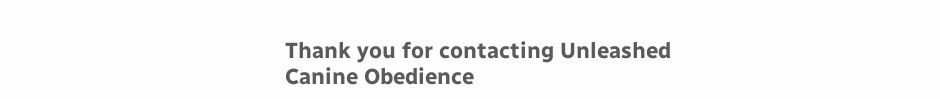Thank you for contacting Unleashed Canine Obedience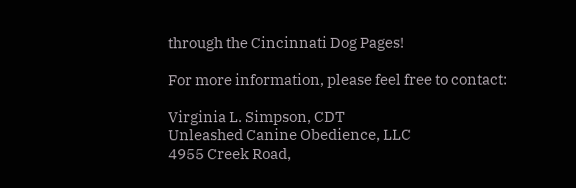through the Cincinnati Dog Pages!

For more information, please feel free to contact:

Virginia L. Simpson, CDT
Unleashed Canine Obedience, LLC
4955 Creek Road,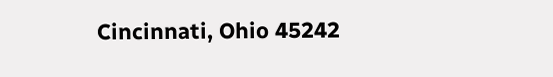Cincinnati, Ohio 45242